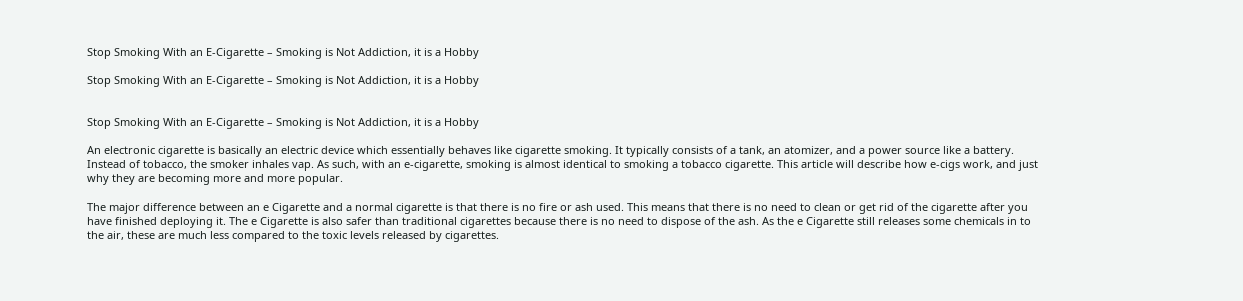Stop Smoking With an E-Cigarette – Smoking is Not Addiction, it is a Hobby

Stop Smoking With an E-Cigarette – Smoking is Not Addiction, it is a Hobby


Stop Smoking With an E-Cigarette – Smoking is Not Addiction, it is a Hobby

An electronic cigarette is basically an electric device which essentially behaves like cigarette smoking. It typically consists of a tank, an atomizer, and a power source like a battery. Instead of tobacco, the smoker inhales vap. As such, with an e-cigarette, smoking is almost identical to smoking a tobacco cigarette. This article will describe how e-cigs work, and just why they are becoming more and more popular.

The major difference between an e Cigarette and a normal cigarette is that there is no fire or ash used. This means that there is no need to clean or get rid of the cigarette after you have finished deploying it. The e Cigarette is also safer than traditional cigarettes because there is no need to dispose of the ash. As the e Cigarette still releases some chemicals in to the air, these are much less compared to the toxic levels released by cigarettes.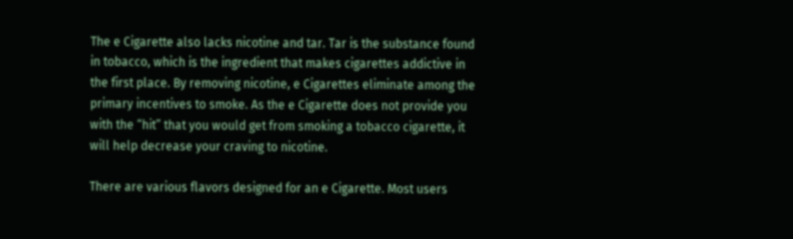The e Cigarette also lacks nicotine and tar. Tar is the substance found in tobacco, which is the ingredient that makes cigarettes addictive in the first place. By removing nicotine, e Cigarettes eliminate among the primary incentives to smoke. As the e Cigarette does not provide you with the “hit” that you would get from smoking a tobacco cigarette, it will help decrease your craving to nicotine.

There are various flavors designed for an e Cigarette. Most users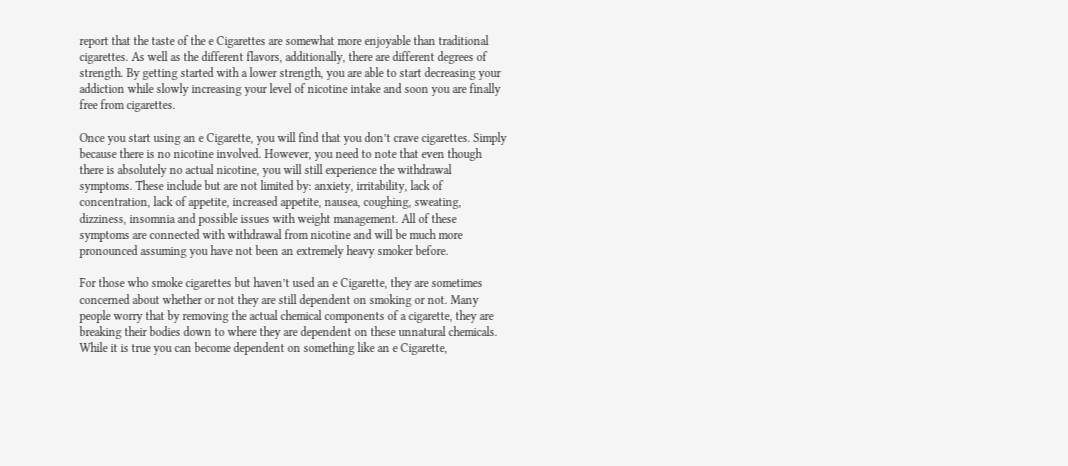report that the taste of the e Cigarettes are somewhat more enjoyable than traditional cigarettes. As well as the different flavors, additionally, there are different degrees of strength. By getting started with a lower strength, you are able to start decreasing your addiction while slowly increasing your level of nicotine intake and soon you are finally free from cigarettes.

Once you start using an e Cigarette, you will find that you don’t crave cigarettes. Simply because there is no nicotine involved. However, you need to note that even though there is absolutely no actual nicotine, you will still experience the withdrawal symptoms. These include but are not limited by: anxiety, irritability, lack of concentration, lack of appetite, increased appetite, nausea, coughing, sweating, dizziness, insomnia and possible issues with weight management. All of these symptoms are connected with withdrawal from nicotine and will be much more pronounced assuming you have not been an extremely heavy smoker before.

For those who smoke cigarettes but haven’t used an e Cigarette, they are sometimes concerned about whether or not they are still dependent on smoking or not. Many people worry that by removing the actual chemical components of a cigarette, they are breaking their bodies down to where they are dependent on these unnatural chemicals. While it is true you can become dependent on something like an e Cigarette,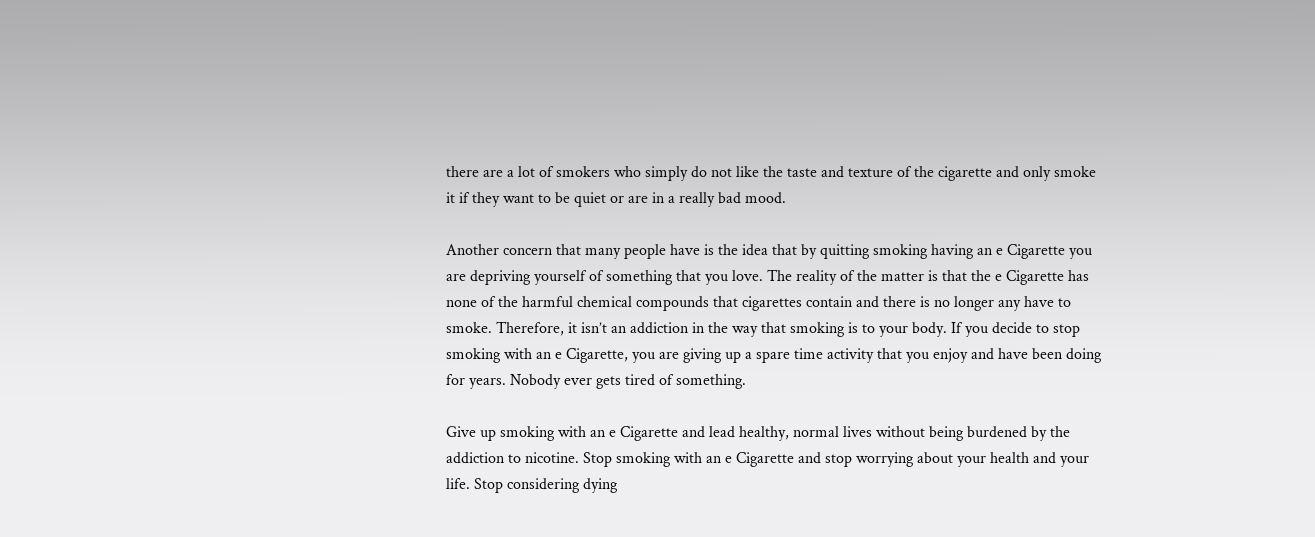there are a lot of smokers who simply do not like the taste and texture of the cigarette and only smoke it if they want to be quiet or are in a really bad mood.

Another concern that many people have is the idea that by quitting smoking having an e Cigarette you are depriving yourself of something that you love. The reality of the matter is that the e Cigarette has none of the harmful chemical compounds that cigarettes contain and there is no longer any have to smoke. Therefore, it isn’t an addiction in the way that smoking is to your body. If you decide to stop smoking with an e Cigarette, you are giving up a spare time activity that you enjoy and have been doing for years. Nobody ever gets tired of something.

Give up smoking with an e Cigarette and lead healthy, normal lives without being burdened by the addiction to nicotine. Stop smoking with an e Cigarette and stop worrying about your health and your life. Stop considering dying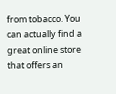from tobacco. You can actually find a great online store that offers an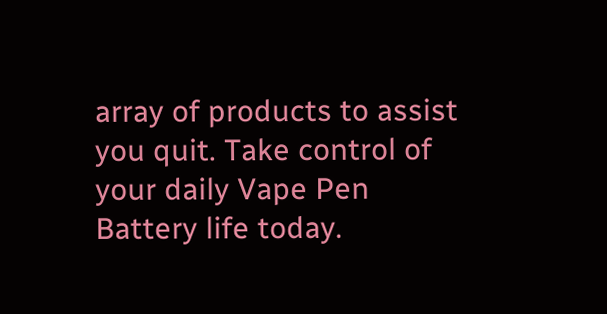array of products to assist you quit. Take control of your daily Vape Pen Battery life today.